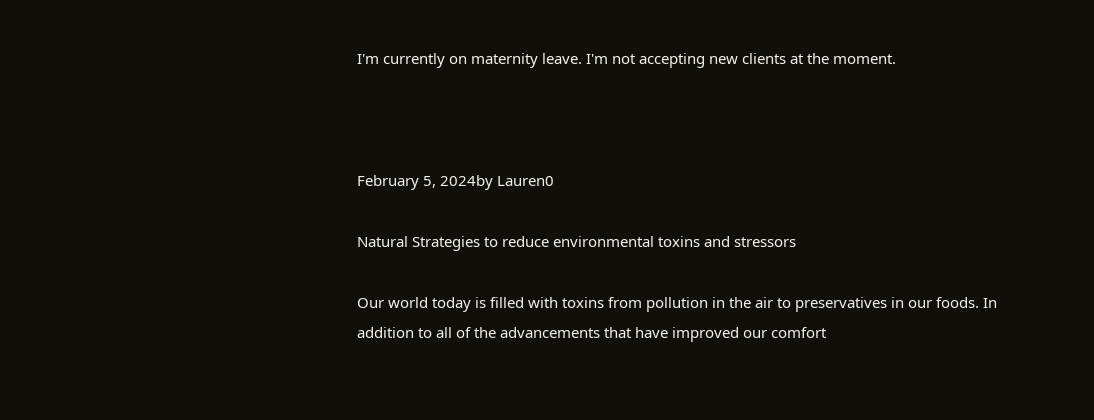I'm currently on maternity leave. I'm not accepting new clients at the moment.



February 5, 2024by Lauren0

Natural Strategies to reduce environmental toxins and stressors

Our world today is filled with toxins from pollution in the air to preservatives in our foods. In addition to all of the advancements that have improved our comfort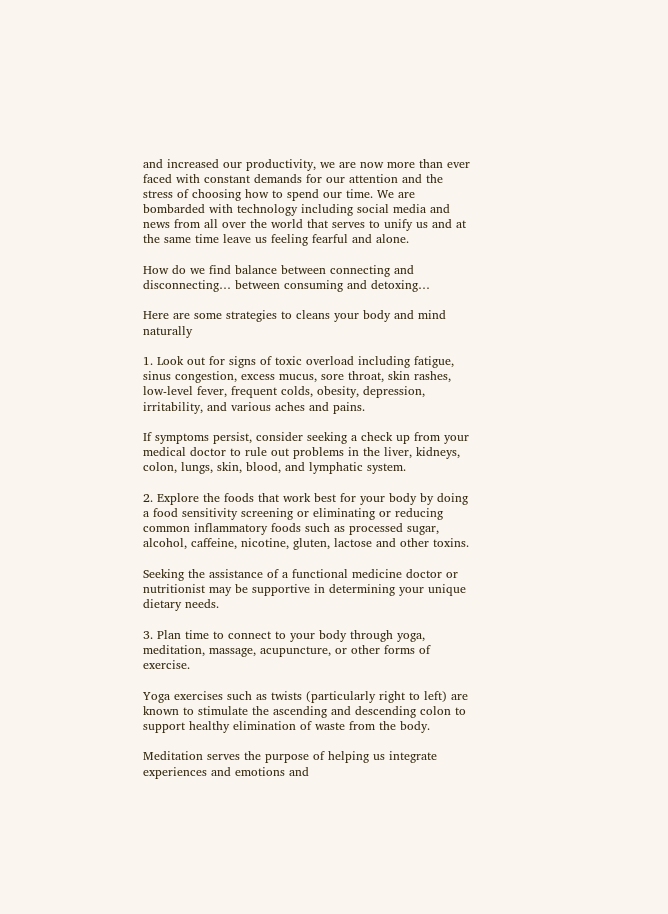and increased our productivity, we are now more than ever faced with constant demands for our attention and the stress of choosing how to spend our time. We are bombarded with technology including social media and news from all over the world that serves to unify us and at the same time leave us feeling fearful and alone.

How do we find balance between connecting and disconnecting… between consuming and detoxing…

Here are some strategies to cleans your body and mind naturally

1. Look out for signs of toxic overload including fatigue, sinus congestion, excess mucus, sore throat, skin rashes, low-level fever, frequent colds, obesity, depression, irritability, and various aches and pains.

If symptoms persist, consider seeking a check up from your medical doctor to rule out problems in the liver, kidneys, colon, lungs, skin, blood, and lymphatic system.

2. Explore the foods that work best for your body by doing a food sensitivity screening or eliminating or reducing common inflammatory foods such as processed sugar, alcohol, caffeine, nicotine, gluten, lactose and other toxins.

Seeking the assistance of a functional medicine doctor or nutritionist may be supportive in determining your unique dietary needs.

3. Plan time to connect to your body through yoga, meditation, massage, acupuncture, or other forms of exercise.

Yoga exercises such as twists (particularly right to left) are known to stimulate the ascending and descending colon to support healthy elimination of waste from the body.

Meditation serves the purpose of helping us integrate experiences and emotions and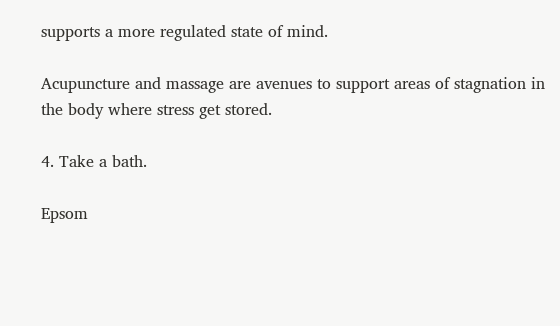supports a more regulated state of mind.

Acupuncture and massage are avenues to support areas of stagnation in the body where stress get stored.

4. Take a bath.

Epsom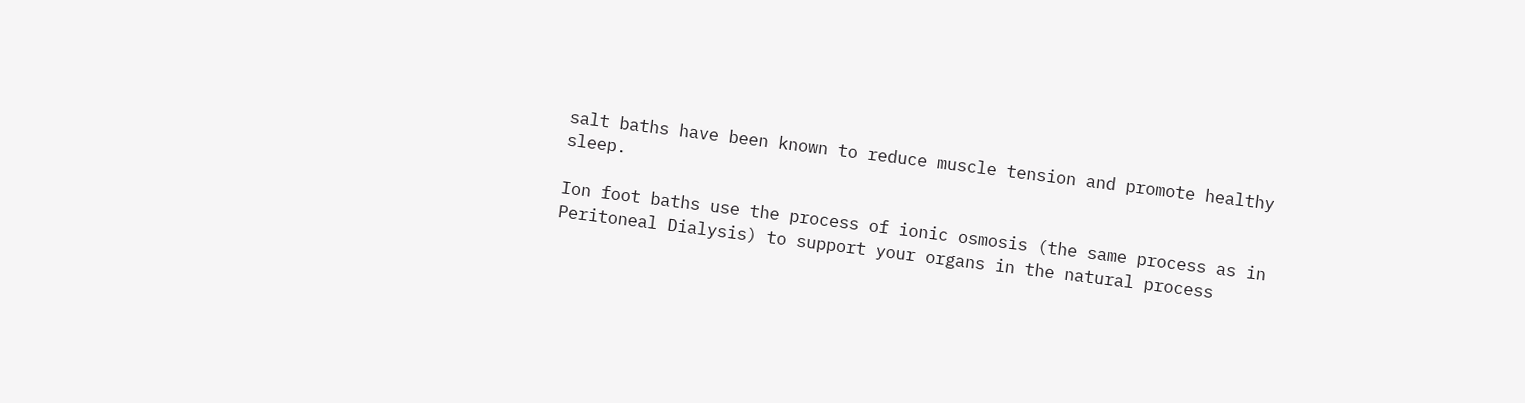salt baths have been known to reduce muscle tension and promote healthy sleep.

Ion foot baths use the process of ionic osmosis (the same process as in Peritoneal Dialysis) to support your organs in the natural process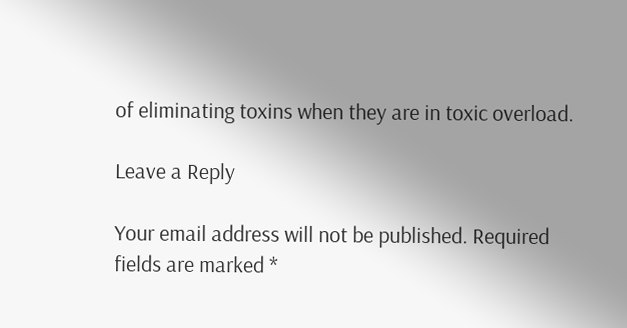of eliminating toxins when they are in toxic overload.

Leave a Reply

Your email address will not be published. Required fields are marked *